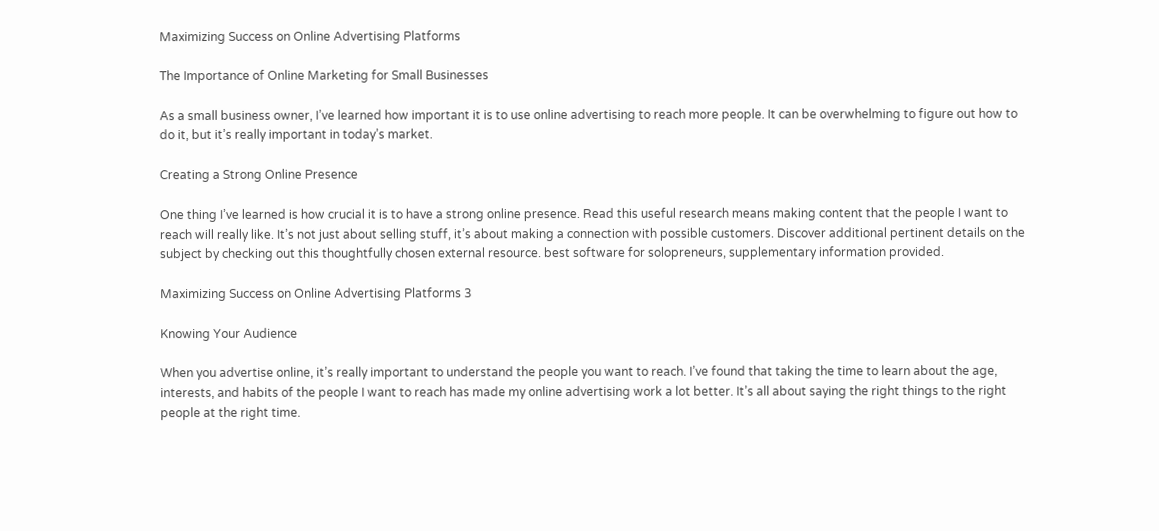Maximizing Success on Online Advertising Platforms

The Importance of Online Marketing for Small Businesses

As a small business owner, I’ve learned how important it is to use online advertising to reach more people. It can be overwhelming to figure out how to do it, but it’s really important in today’s market.

Creating a Strong Online Presence

One thing I’ve learned is how crucial it is to have a strong online presence. Read this useful research means making content that the people I want to reach will really like. It’s not just about selling stuff, it’s about making a connection with possible customers. Discover additional pertinent details on the subject by checking out this thoughtfully chosen external resource. best software for solopreneurs, supplementary information provided.

Maximizing Success on Online Advertising Platforms 3

Knowing Your Audience

When you advertise online, it’s really important to understand the people you want to reach. I’ve found that taking the time to learn about the age, interests, and habits of the people I want to reach has made my online advertising work a lot better. It’s all about saying the right things to the right people at the right time.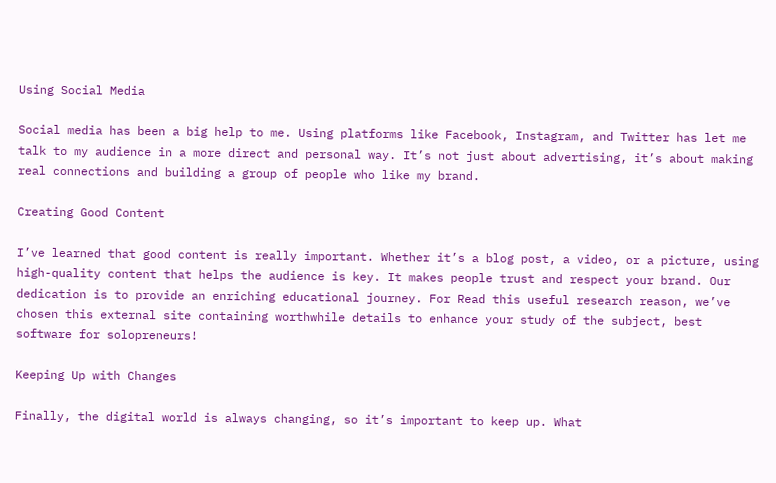Using Social Media

Social media has been a big help to me. Using platforms like Facebook, Instagram, and Twitter has let me talk to my audience in a more direct and personal way. It’s not just about advertising, it’s about making real connections and building a group of people who like my brand.

Creating Good Content

I’ve learned that good content is really important. Whether it’s a blog post, a video, or a picture, using high-quality content that helps the audience is key. It makes people trust and respect your brand. Our dedication is to provide an enriching educational journey. For Read this useful research reason, we’ve chosen this external site containing worthwhile details to enhance your study of the subject, best software for solopreneurs!

Keeping Up with Changes

Finally, the digital world is always changing, so it’s important to keep up. What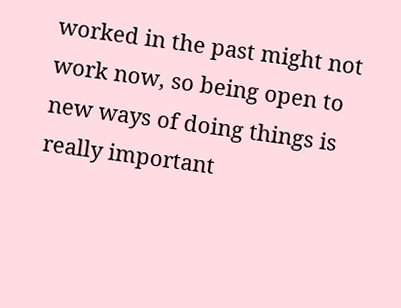worked in the past might not work now, so being open to new ways of doing things is really important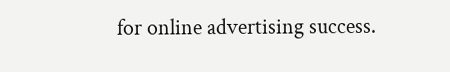for online advertising success.